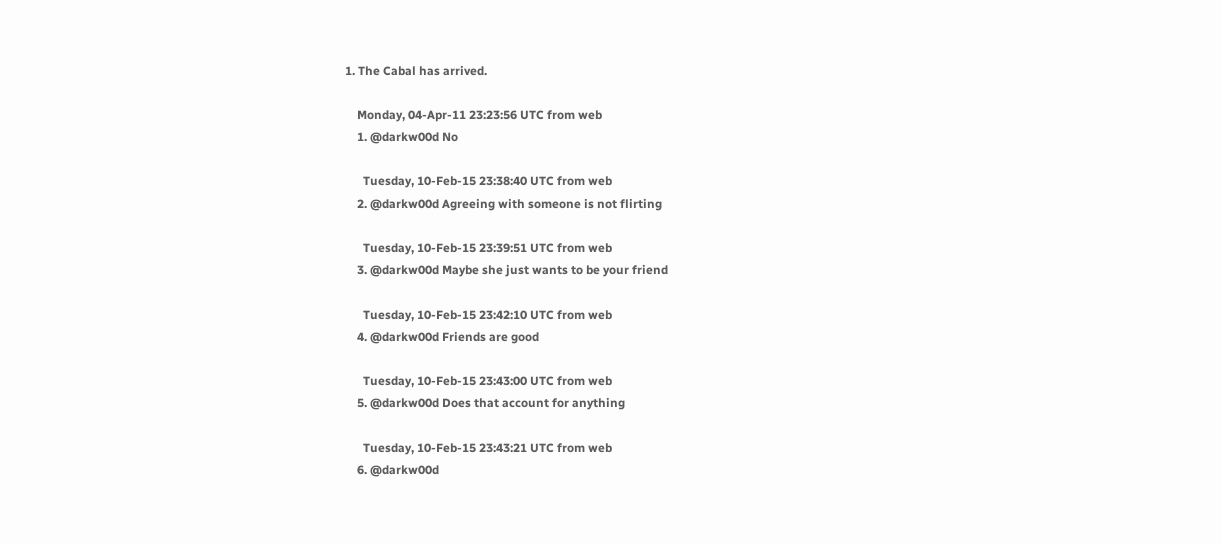1. The Cabal has arrived.

    Monday, 04-Apr-11 23:23:56 UTC from web
    1. @darkw00d No

      Tuesday, 10-Feb-15 23:38:40 UTC from web
    2. @darkw00d Agreeing with someone is not flirting

      Tuesday, 10-Feb-15 23:39:51 UTC from web
    3. @darkw00d Maybe she just wants to be your friend

      Tuesday, 10-Feb-15 23:42:10 UTC from web
    4. @darkw00d Friends are good

      Tuesday, 10-Feb-15 23:43:00 UTC from web
    5. @darkw00d Does that account for anything

      Tuesday, 10-Feb-15 23:43:21 UTC from web
    6. @darkw00d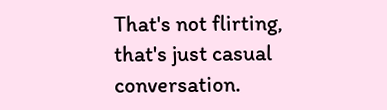That's not flirting, that's just casual conversation.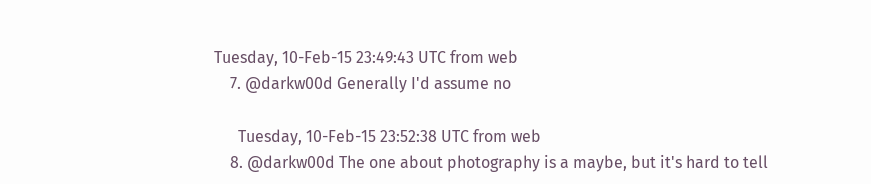Tuesday, 10-Feb-15 23:49:43 UTC from web
    7. @darkw00d Generally I'd assume no

      Tuesday, 10-Feb-15 23:52:38 UTC from web
    8. @darkw00d The one about photography is a maybe, but it's hard to tell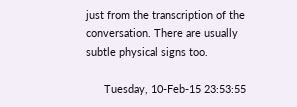just from the transcription of the conversation. There are usually subtle physical signs too.

      Tuesday, 10-Feb-15 23:53:55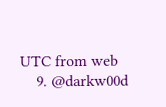UTC from web
    9. @darkw00d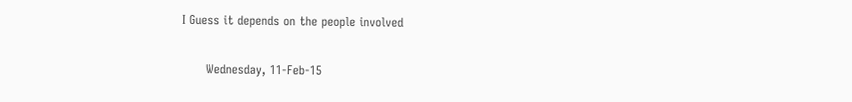I Guess it depends on the people involved

      Wednesday, 11-Feb-15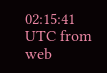02:15:41 UTC from web